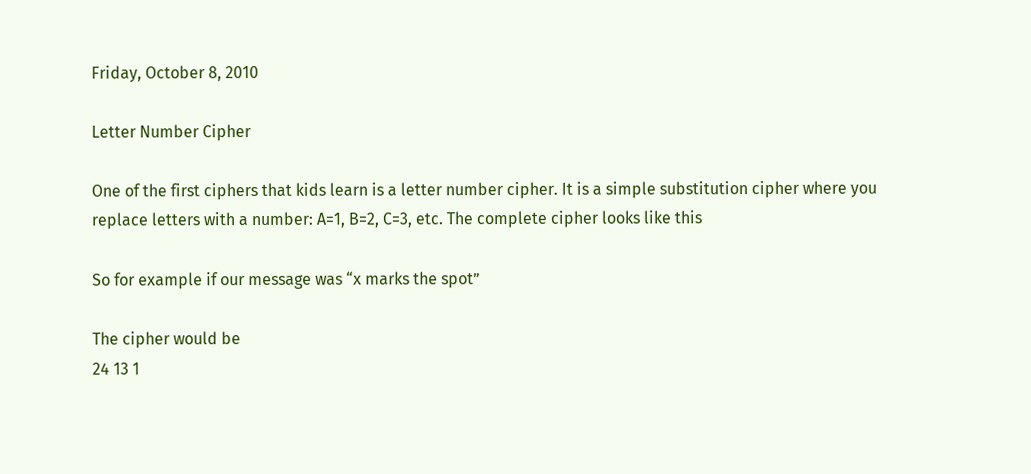Friday, October 8, 2010

Letter Number Cipher

One of the first ciphers that kids learn is a letter number cipher. It is a simple substitution cipher where you replace letters with a number: A=1, B=2, C=3, etc. The complete cipher looks like this

So for example if our message was “x marks the spot”

The cipher would be
24 13 1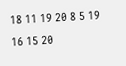18 11 19 20 8 5 19 16 15 20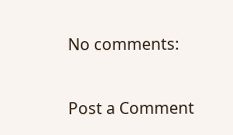No comments:

Post a Comment